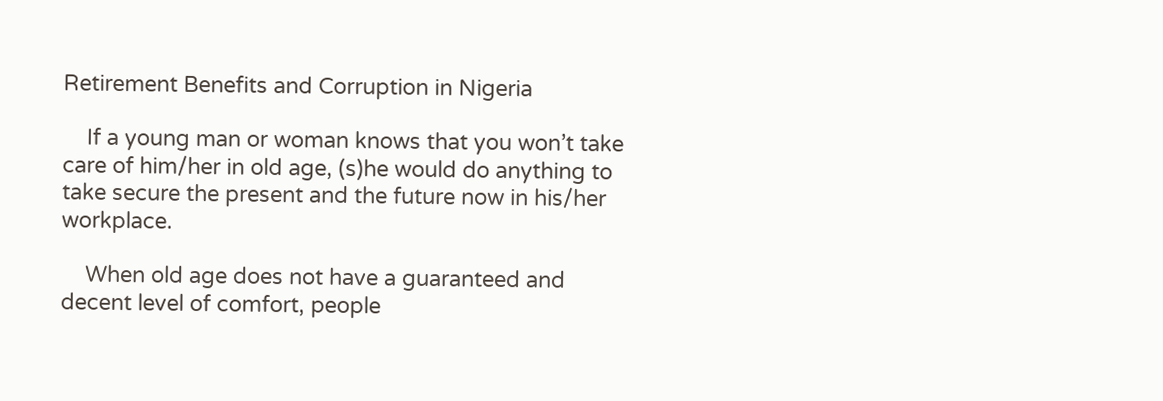Retirement Benefits and Corruption in Nigeria

    If a young man or woman knows that you won’t take care of him/her in old age, (s)he would do anything to take secure the present and the future now in his/her workplace.

    When old age does not have a guaranteed and decent level of comfort, people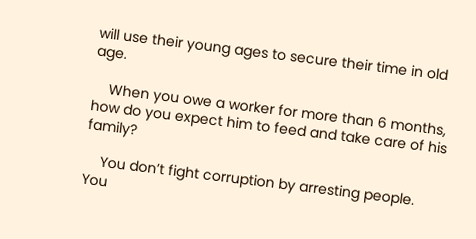will use their young ages to secure their time in old age.

    When you owe a worker for more than 6 months, how do you expect him to feed and take care of his family?

    You don’t fight corruption by arresting people. You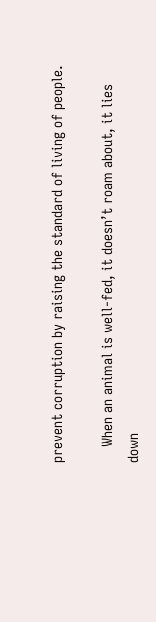prevent corruption by raising the standard of living of people.

    When an animal is well-fed, it doesn’t roam about, it lies down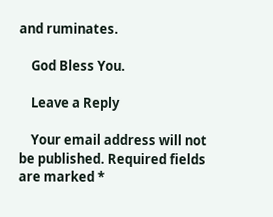and ruminates.

    God Bless You.

    Leave a Reply

    Your email address will not be published. Required fields are marked *